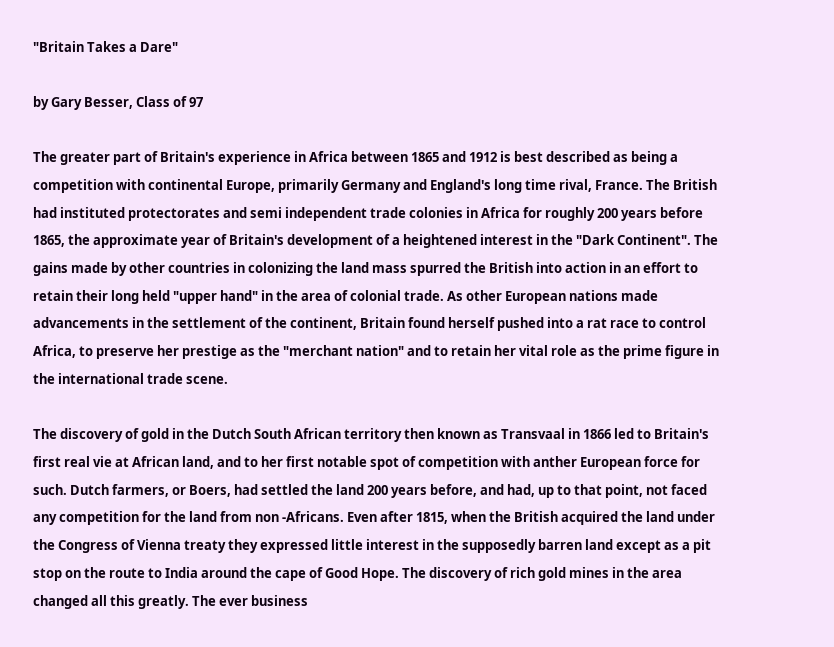"Britain Takes a Dare"

by Gary Besser, Class of 97

The greater part of Britain's experience in Africa between 1865 and 1912 is best described as being a competition with continental Europe, primarily Germany and England's long time rival, France. The British had instituted protectorates and semi independent trade colonies in Africa for roughly 200 years before 1865, the approximate year of Britain's development of a heightened interest in the "Dark Continent". The gains made by other countries in colonizing the land mass spurred the British into action in an effort to retain their long held "upper hand" in the area of colonial trade. As other European nations made advancements in the settlement of the continent, Britain found herself pushed into a rat race to control Africa, to preserve her prestige as the "merchant nation" and to retain her vital role as the prime figure in the international trade scene.

The discovery of gold in the Dutch South African territory then known as Transvaal in 1866 led to Britain's first real vie at African land, and to her first notable spot of competition with anther European force for such. Dutch farmers, or Boers, had settled the land 200 years before, and had, up to that point, not faced any competition for the land from non -Africans. Even after 1815, when the British acquired the land under the Congress of Vienna treaty they expressed little interest in the supposedly barren land except as a pit stop on the route to India around the cape of Good Hope. The discovery of rich gold mines in the area changed all this greatly. The ever business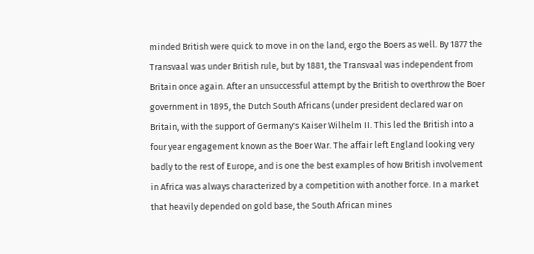minded British were quick to move in on the land, ergo the Boers as well. By 1877 the Transvaal was under British rule, but by 1881, the Transvaal was independent from Britain once again. After an unsuccessful attempt by the British to overthrow the Boer government in 1895, the Dutch South Africans (under president declared war on Britain, with the support of Germany's Kaiser Wilhelm II. This led the British into a four year engagement known as the Boer War. The affair left England looking very badly to the rest of Europe, and is one the best examples of how British involvement in Africa was always characterized by a competition with another force. In a market that heavily depended on gold base, the South African mines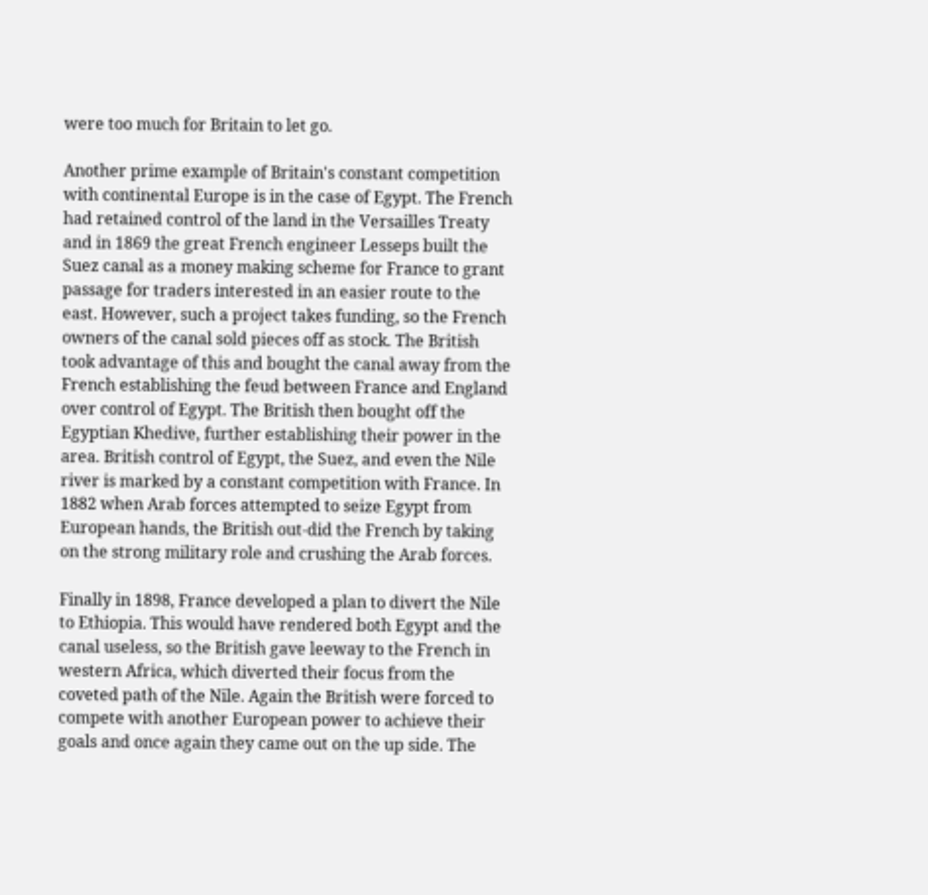were too much for Britain to let go.

Another prime example of Britain's constant competition with continental Europe is in the case of Egypt. The French had retained control of the land in the Versailles Treaty and in 1869 the great French engineer Lesseps built the Suez canal as a money making scheme for France to grant passage for traders interested in an easier route to the east. However, such a project takes funding, so the French owners of the canal sold pieces off as stock. The British took advantage of this and bought the canal away from the French establishing the feud between France and England over control of Egypt. The British then bought off the Egyptian Khedive, further establishing their power in the area. British control of Egypt, the Suez, and even the Nile river is marked by a constant competition with France. In 1882 when Arab forces attempted to seize Egypt from European hands, the British out-did the French by taking on the strong military role and crushing the Arab forces.

Finally in 1898, France developed a plan to divert the Nile to Ethiopia. This would have rendered both Egypt and the canal useless, so the British gave leeway to the French in western Africa, which diverted their focus from the coveted path of the Nile. Again the British were forced to compete with another European power to achieve their goals and once again they came out on the up side. The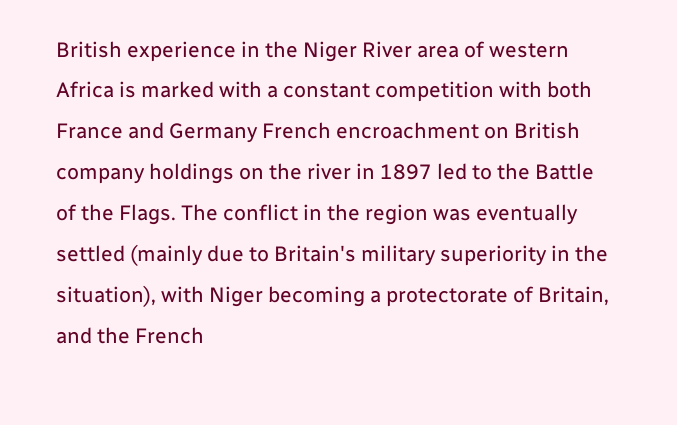British experience in the Niger River area of western Africa is marked with a constant competition with both France and Germany French encroachment on British company holdings on the river in 1897 led to the Battle of the Flags. The conflict in the region was eventually settled (mainly due to Britain's military superiority in the situation), with Niger becoming a protectorate of Britain, and the French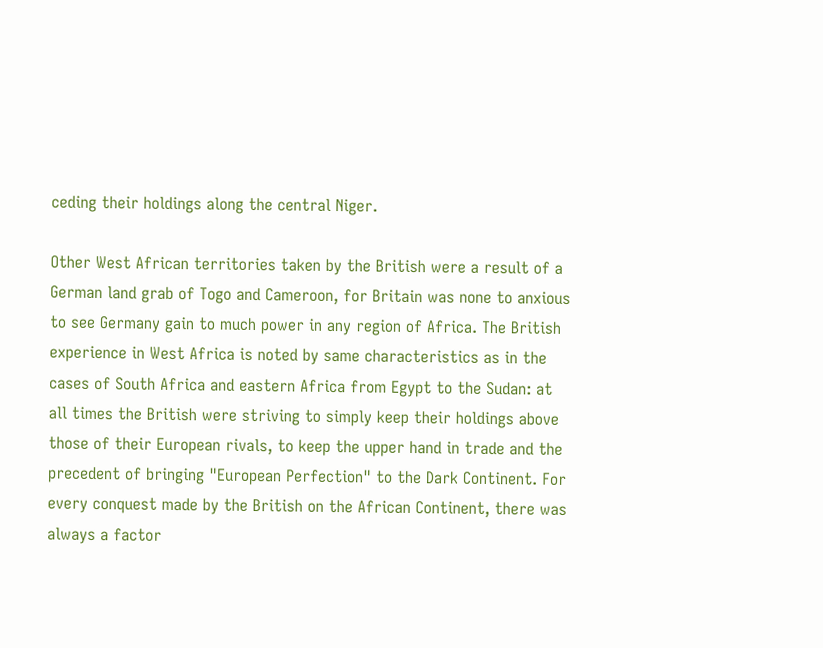ceding their holdings along the central Niger.

Other West African territories taken by the British were a result of a German land grab of Togo and Cameroon, for Britain was none to anxious to see Germany gain to much power in any region of Africa. The British experience in West Africa is noted by same characteristics as in the cases of South Africa and eastern Africa from Egypt to the Sudan: at all times the British were striving to simply keep their holdings above those of their European rivals, to keep the upper hand in trade and the precedent of bringing "European Perfection" to the Dark Continent. For every conquest made by the British on the African Continent, there was always a factor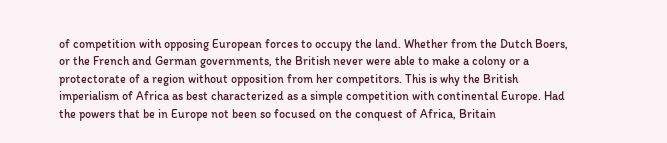of competition with opposing European forces to occupy the land. Whether from the Dutch Boers, or the French and German governments, the British never were able to make a colony or a protectorate of a region without opposition from her competitors. This is why the British imperialism of Africa as best characterized as a simple competition with continental Europe. Had the powers that be in Europe not been so focused on the conquest of Africa, Britain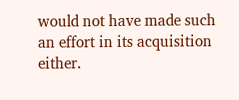would not have made such an effort in its acquisition either.